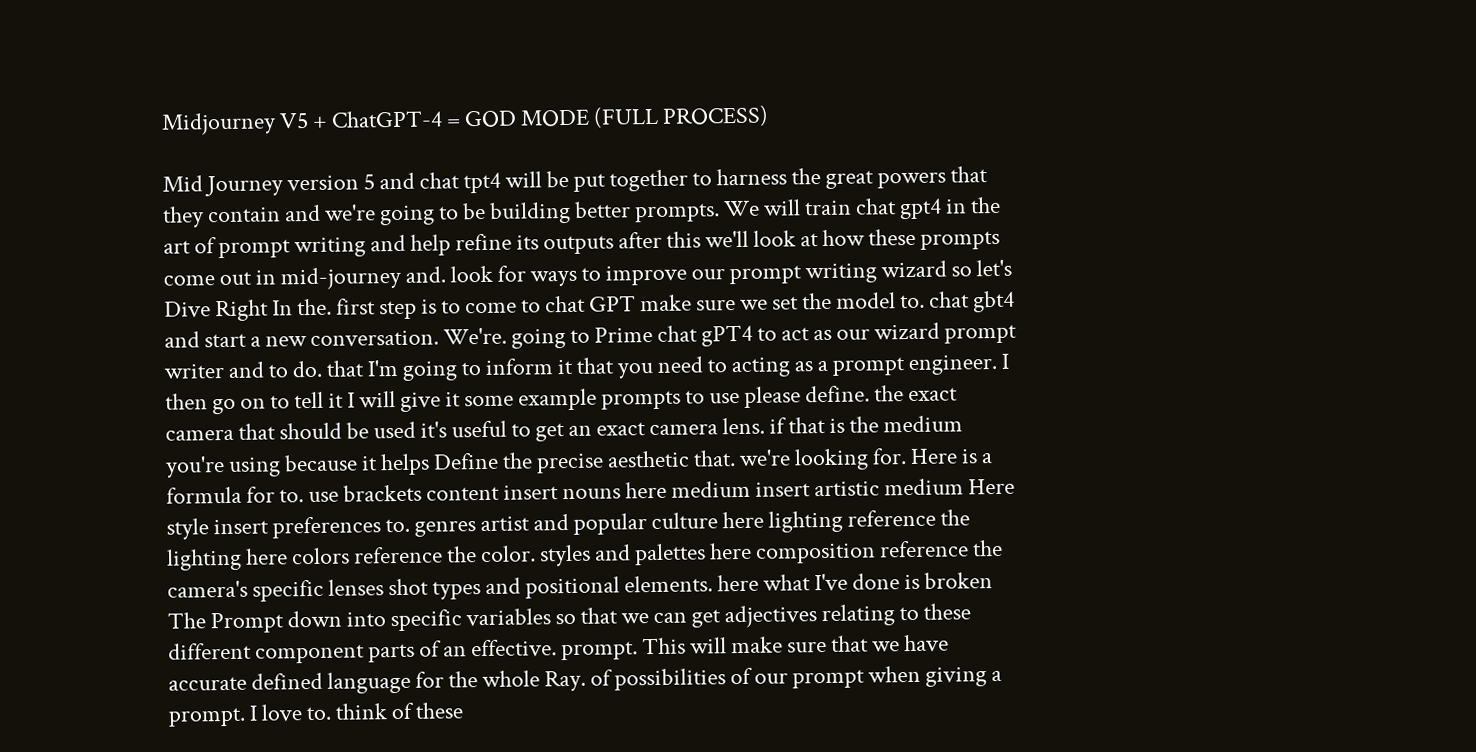Midjourney V5 + ChatGPT-4 = GOD MODE (FULL PROCESS)

Mid Journey version 5 and chat tpt4 will be put together to harness the great powers that they contain and we're going to be building better prompts. We will train chat gpt4 in the art of prompt writing and help refine its outputs after this we'll look at how these prompts come out in mid-journey and. look for ways to improve our prompt writing wizard so let's Dive Right In the. first step is to come to chat GPT make sure we set the model to. chat gbt4 and start a new conversation. We're. going to Prime chat gPT4 to act as our wizard prompt writer and to do. that I'm going to inform it that you need to acting as a prompt engineer. I then go on to tell it I will give it some example prompts to use please define. the exact camera that should be used it's useful to get an exact camera lens. if that is the medium you're using because it helps Define the precise aesthetic that. we're looking for. Here is a formula for to. use brackets content insert nouns here medium insert artistic medium Here style insert preferences to. genres artist and popular culture here lighting reference the lighting here colors reference the color. styles and palettes here composition reference the camera's specific lenses shot types and positional elements. here what I've done is broken The Prompt down into specific variables so that we can get adjectives relating to these different component parts of an effective. prompt. This will make sure that we have accurate defined language for the whole Ray. of possibilities of our prompt when giving a prompt. I love to. think of these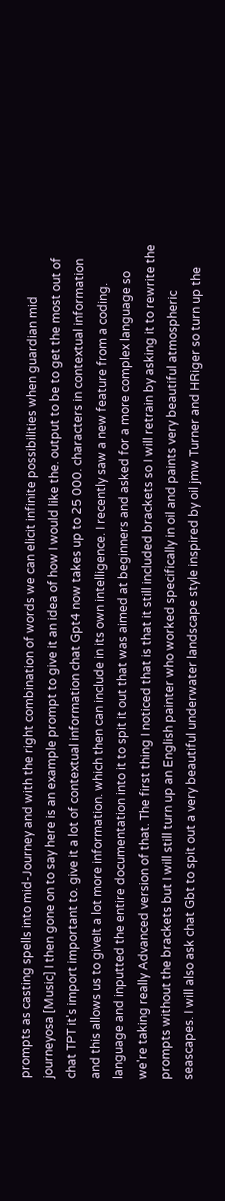prompts as casting spells into mid-Journey and with the right combination of words we can elicit infinite possibilities when guardian mid journeyosa [Music] I then gone on to say here is an example prompt to give it an idea of how I would like the. output to be to get the most out of chat TPT it's import important to. give it a lot of contextual information chat Gpt4 now takes up to 25 000. characters in contextual information and this allows us to giveIt a lot more information. which then can include in its own intelligence. I recently saw a new feature from a coding. language and inputted the entire documentation into it to spit it out that was aimed at beginners and asked for a more complex language so we're taking really Advanced version of that. The first thing I noticed that is that it still included brackets so I will retrain by asking it to rewrite the prompts without the brackets but I will still turn up an English painter who worked specifically in oil and paints very beautiful atmospheric seascapes. I will also ask chat Gbt to spit out a very beautiful underwater landscape style inspired by oil jmw Turner and HRiger so turn up the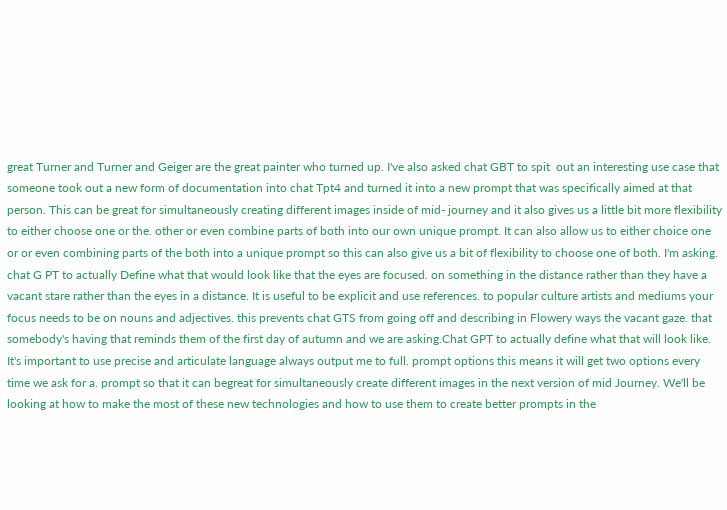great Turner and Turner and Geiger are the great painter who turned up. I've also asked chat GBT to spit  out an interesting use case that someone took out a new form of documentation into chat Tpt4 and turned it into a new prompt that was specifically aimed at that person. This can be great for simultaneously creating different images inside of mid- journey and it also gives us a little bit more flexibility to either choose one or the. other or even combine parts of both into our own unique prompt. It can also allow us to either choice one or or even combining parts of the both into a unique prompt so this can also give us a bit of flexibility to choose one of both. I'm asking. chat G PT to actually Define what that would look like that the eyes are focused. on something in the distance rather than they have a vacant stare rather than the eyes in a distance. It is useful to be explicit and use references. to popular culture artists and mediums your focus needs to be on nouns and adjectives. this prevents chat GTS from going off and describing in Flowery ways the vacant gaze. that somebody's having that reminds them of the first day of autumn and we are asking.Chat GPT to actually define what that will look like. It's important to use precise and articulate language always output me to full. prompt options this means it will get two options every time we ask for a. prompt so that it can begreat for simultaneously create different images in the next version of mid Journey. We'll be looking at how to make the most of these new technologies and how to use them to create better prompts in the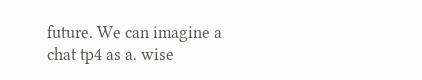future. We can imagine a chat tp4 as a. wise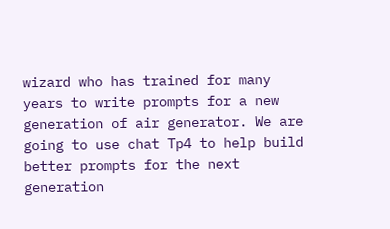wizard who has trained for many years to write prompts for a new generation of air generator. We are going to use chat Tp4 to help build better prompts for the next generation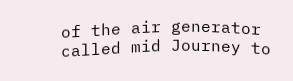of the air generator called mid Journey to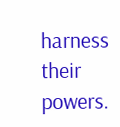harness their powers.